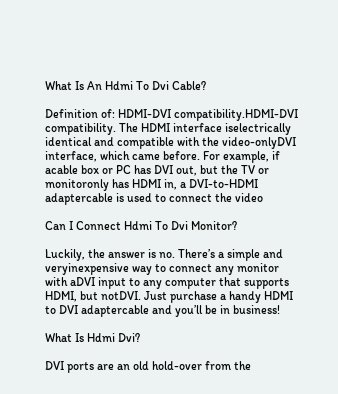What Is An Hdmi To Dvi Cable?

Definition of: HDMI-DVI compatibility.HDMI-DVI compatibility. The HDMI interface iselectrically identical and compatible with the video-onlyDVI interface, which came before. For example, if acable box or PC has DVI out, but the TV or monitoronly has HDMI in, a DVI-to-HDMI adaptercable is used to connect the video

Can I Connect Hdmi To Dvi Monitor?

Luckily, the answer is no. There’s a simple and veryinexpensive way to connect any monitor with aDVI input to any computer that supports HDMI, but notDVI. Just purchase a handy HDMI to DVI adaptercable and you’ll be in business!

What Is Hdmi Dvi?

DVI ports are an old hold-over from the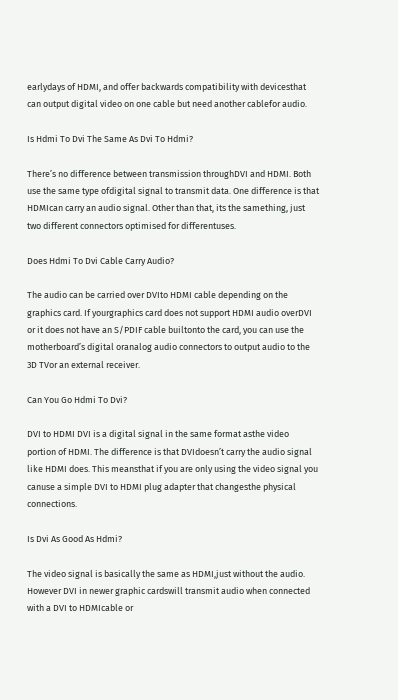earlydays of HDMI, and offer backwards compatibility with devicesthat can output digital video on one cable but need another cablefor audio.

Is Hdmi To Dvi The Same As Dvi To Hdmi?

There’s no difference between transmission throughDVI and HDMI. Both use the same type ofdigital signal to transmit data. One difference is that HDMIcan carry an audio signal. Other than that, its the samething, just two different connectors optimised for differentuses.

Does Hdmi To Dvi Cable Carry Audio?

The audio can be carried over DVIto HDMI cable depending on the graphics card. If yourgraphics card does not support HDMI audio overDVI or it does not have an S/PDIF cable builtonto the card, you can use the motherboard’s digital oranalog audio connectors to output audio to the 3D TVor an external receiver.

Can You Go Hdmi To Dvi?

DVI to HDMI DVI is a digital signal in the same format asthe video portion of HDMI. The difference is that DVIdoesn’t carry the audio signal like HDMI does. This meansthat if you are only using the video signal you canuse a simple DVI to HDMI plug adapter that changesthe physical connections.

Is Dvi As Good As Hdmi?

The video signal is basically the same as HDMI,just without the audio. However DVI in newer graphic cardswill transmit audio when connected with a DVI to HDMIcable or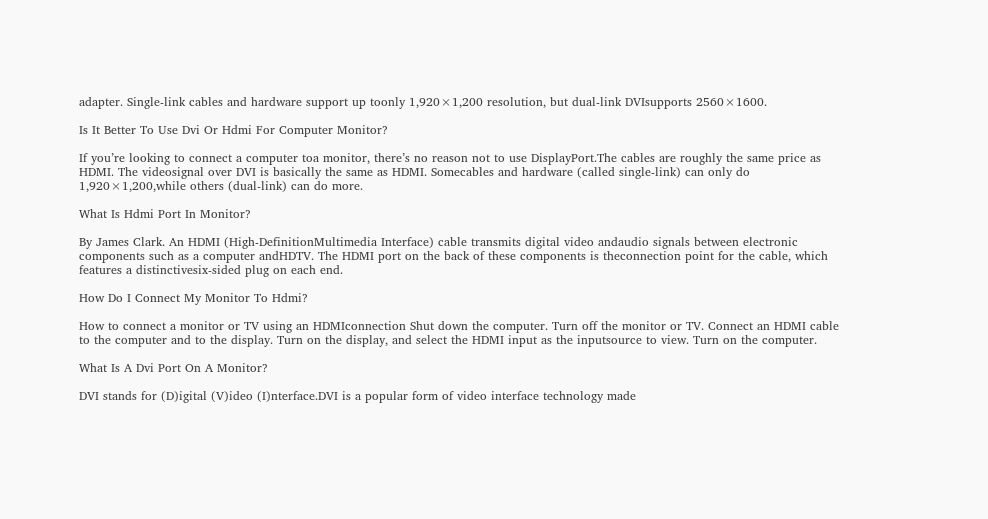adapter. Single-link cables and hardware support up toonly 1,920×1,200 resolution, but dual-link DVIsupports 2560×1600.

Is It Better To Use Dvi Or Hdmi For Computer Monitor?

If you’re looking to connect a computer toa monitor, there’s no reason not to use DisplayPort.The cables are roughly the same price as HDMI. The videosignal over DVI is basically the same as HDMI. Somecables and hardware (called single-link) can only do 1,920×1,200,while others (dual-link) can do more.

What Is Hdmi Port In Monitor?

By James Clark. An HDMI (High-DefinitionMultimedia Interface) cable transmits digital video andaudio signals between electronic components such as a computer andHDTV. The HDMI port on the back of these components is theconnection point for the cable, which features a distinctivesix-sided plug on each end.

How Do I Connect My Monitor To Hdmi?

How to connect a monitor or TV using an HDMIconnection Shut down the computer. Turn off the monitor or TV. Connect an HDMI cable to the computer and to the display. Turn on the display, and select the HDMI input as the inputsource to view. Turn on the computer.

What Is A Dvi Port On A Monitor?

DVI stands for (D)igital (V)ideo (I)nterface.DVI is a popular form of video interface technology made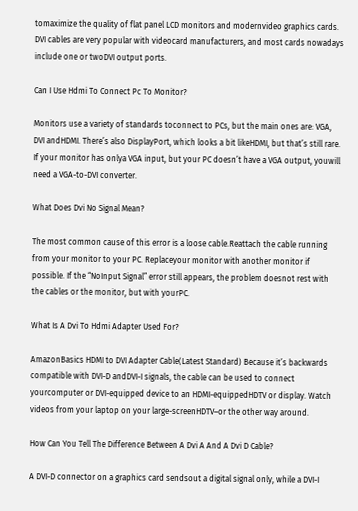tomaximize the quality of flat panel LCD monitors and modernvideo graphics cards. DVI cables are very popular with videocard manufacturers, and most cards nowadays include one or twoDVI output ports.

Can I Use Hdmi To Connect Pc To Monitor?

Monitors use a variety of standards toconnect to PCs, but the main ones are: VGA, DVI andHDMI. There’s also DisplayPort, which looks a bit likeHDMI, but that’s still rare. If your monitor has onlya VGA input, but your PC doesn’t have a VGA output, youwill need a VGA-to-DVI converter.

What Does Dvi No Signal Mean?

The most common cause of this error is a loose cable.Reattach the cable running from your monitor to your PC. Replaceyour monitor with another monitor if possible. If the “NoInput Signal” error still appears, the problem doesnot rest with the cables or the monitor, but with yourPC.

What Is A Dvi To Hdmi Adapter Used For?

AmazonBasics HDMI to DVI Adapter Cable(Latest Standard) Because it’s backwards compatible with DVI-D andDVI-I signals, the cable can be used to connect yourcomputer or DVI-equipped device to an HDMI-equippedHDTV or display. Watch videos from your laptop on your large-screenHDTV–or the other way around.

How Can You Tell The Difference Between A Dvi A And A Dvi D Cable?

A DVI-D connector on a graphics card sendsout a digital signal only, while a DVI-I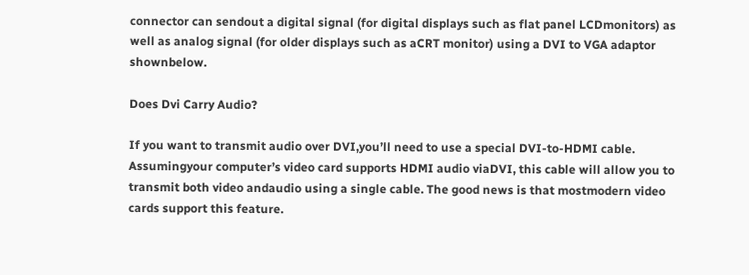connector can sendout a digital signal (for digital displays such as flat panel LCDmonitors) as well as analog signal (for older displays such as aCRT monitor) using a DVI to VGA adaptor shownbelow.

Does Dvi Carry Audio?

If you want to transmit audio over DVI,you’ll need to use a special DVI-to-HDMI cable. Assumingyour computer’s video card supports HDMI audio viaDVI, this cable will allow you to transmit both video andaudio using a single cable. The good news is that mostmodern video cards support this feature.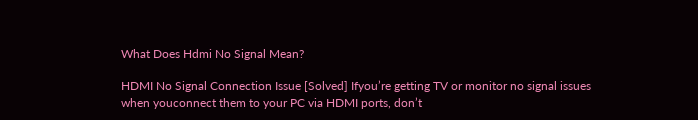What Does Hdmi No Signal Mean?

HDMI No Signal Connection Issue [Solved] Ifyou’re getting TV or monitor no signal issues when youconnect them to your PC via HDMI ports, don’t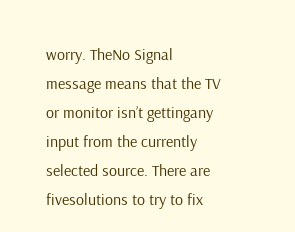worry. TheNo Signal message means that the TV or monitor isn’t gettingany input from the currently selected source. There are fivesolutions to try to fix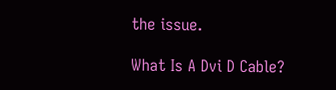the issue.

What Is A Dvi D Cable?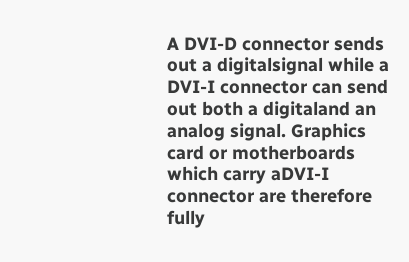A DVI-D connector sends out a digitalsignal while a DVI-I connector can send out both a digitaland an analog signal. Graphics card or motherboards which carry aDVI-I connector are therefore fully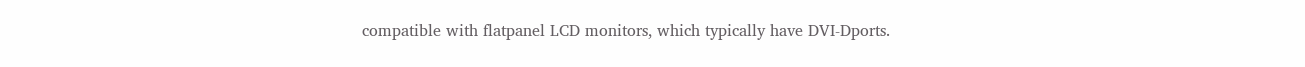compatible with flatpanel LCD monitors, which typically have DVI-Dports.